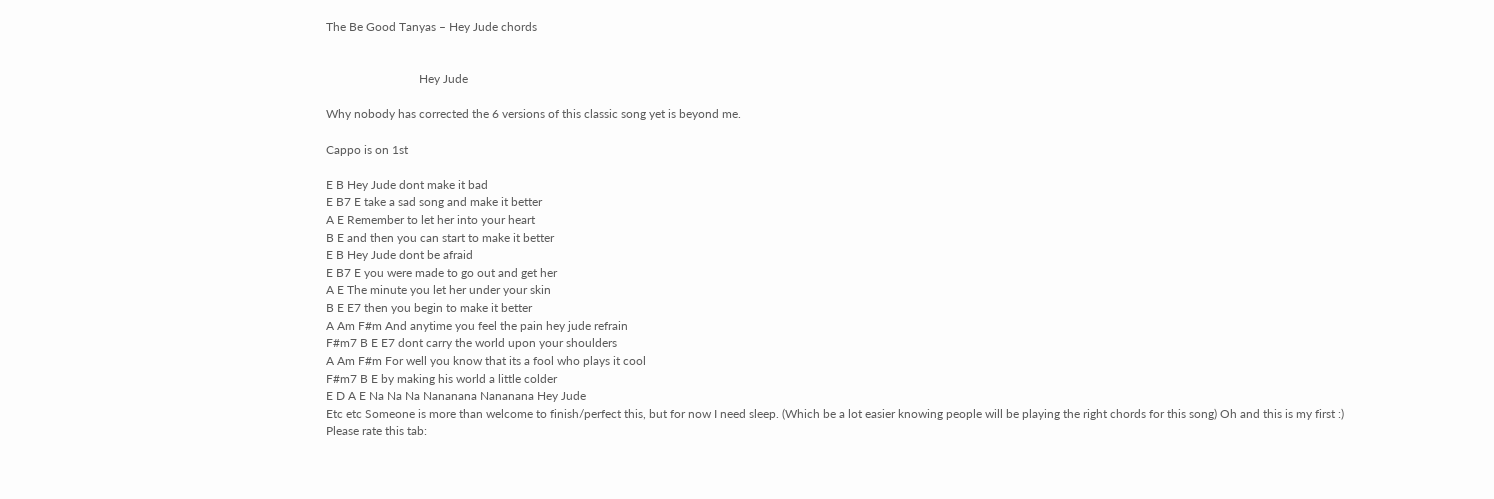The Be Good Tanyas – Hey Jude chords


                               Hey Jude

Why nobody has corrected the 6 versions of this classic song yet is beyond me.

Cappo is on 1st

E B Hey Jude dont make it bad
E B7 E take a sad song and make it better
A E Remember to let her into your heart
B E and then you can start to make it better
E B Hey Jude dont be afraid
E B7 E you were made to go out and get her
A E The minute you let her under your skin
B E E7 then you begin to make it better
A Am F#m And anytime you feel the pain hey jude refrain
F#m7 B E E7 dont carry the world upon your shoulders
A Am F#m For well you know that its a fool who plays it cool
F#m7 B E by making his world a little colder
E D A E Na Na Na Nananana Nananana Hey Jude
Etc etc Someone is more than welcome to finish/perfect this, but for now I need sleep. (Which be a lot easier knowing people will be playing the right chords for this song) Oh and this is my first :)
Please rate this tab: